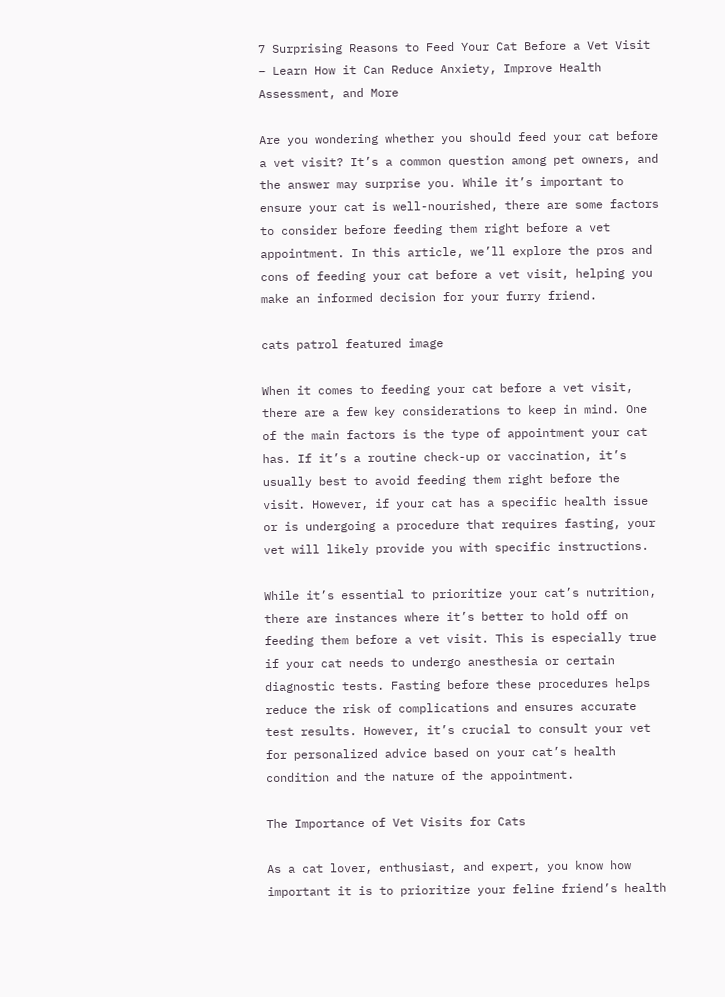7 Surprising Reasons to Feed Your Cat Before a Vet Visit – Learn How it Can Reduce Anxiety, Improve Health Assessment, and More

Are you wondering whether you should feed your cat before a vet visit? It’s a common question among pet owners, and the answer may surprise you. While it’s important to ensure your cat is well-nourished, there are some factors to consider before feeding them right before a vet appointment. In this article, we’ll explore the pros and cons of feeding your cat before a vet visit, helping you make an informed decision for your furry friend.

cats patrol featured image

When it comes to feeding your cat before a vet visit, there are a few key considerations to keep in mind. One of the main factors is the type of appointment your cat has. If it’s a routine check-up or vaccination, it’s usually best to avoid feeding them right before the visit. However, if your cat has a specific health issue or is undergoing a procedure that requires fasting, your vet will likely provide you with specific instructions.

While it’s essential to prioritize your cat’s nutrition, there are instances where it’s better to hold off on feeding them before a vet visit. This is especially true if your cat needs to undergo anesthesia or certain diagnostic tests. Fasting before these procedures helps reduce the risk of complications and ensures accurate test results. However, it’s crucial to consult your vet for personalized advice based on your cat’s health condition and the nature of the appointment.

The Importance of Vet Visits for Cats

As a cat lover, enthusiast, and expert, you know how important it is to prioritize your feline friend’s health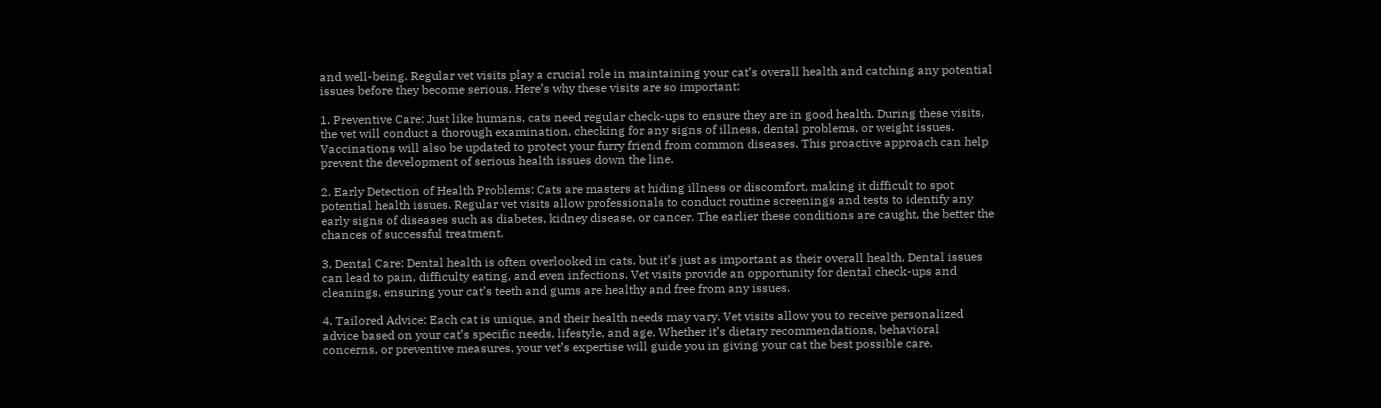and well-being. Regular vet visits play a crucial role in maintaining your cat’s overall health and catching any potential issues before they become serious. Here’s why these visits are so important:

1. Preventive Care: Just like humans, cats need regular check-ups to ensure they are in good health. During these visits, the vet will conduct a thorough examination, checking for any signs of illness, dental problems, or weight issues. Vaccinations will also be updated to protect your furry friend from common diseases. This proactive approach can help prevent the development of serious health issues down the line.

2. Early Detection of Health Problems: Cats are masters at hiding illness or discomfort, making it difficult to spot potential health issues. Regular vet visits allow professionals to conduct routine screenings and tests to identify any early signs of diseases such as diabetes, kidney disease, or cancer. The earlier these conditions are caught, the better the chances of successful treatment.

3. Dental Care: Dental health is often overlooked in cats, but it’s just as important as their overall health. Dental issues can lead to pain, difficulty eating, and even infections. Vet visits provide an opportunity for dental check-ups and cleanings, ensuring your cat’s teeth and gums are healthy and free from any issues.

4. Tailored Advice: Each cat is unique, and their health needs may vary. Vet visits allow you to receive personalized advice based on your cat’s specific needs, lifestyle, and age. Whether it’s dietary recommendations, behavioral concerns, or preventive measures, your vet’s expertise will guide you in giving your cat the best possible care.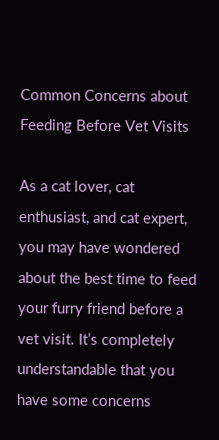Common Concerns about Feeding Before Vet Visits

As a cat lover, cat enthusiast, and cat expert, you may have wondered about the best time to feed your furry friend before a vet visit. It’s completely understandable that you have some concerns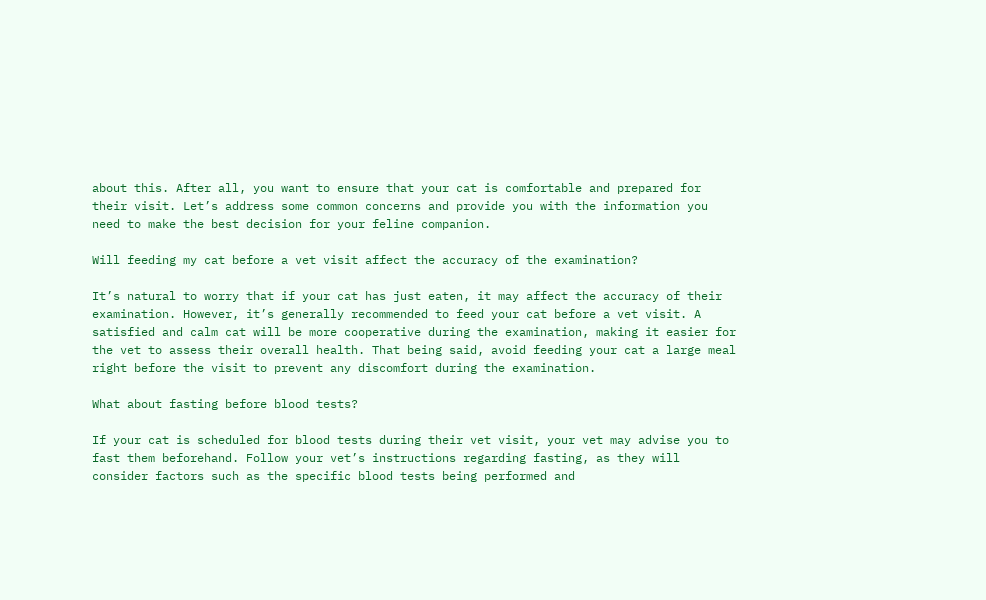about this. After all, you want to ensure that your cat is comfortable and prepared for their visit. Let’s address some common concerns and provide you with the information you need to make the best decision for your feline companion.

Will feeding my cat before a vet visit affect the accuracy of the examination?

It’s natural to worry that if your cat has just eaten, it may affect the accuracy of their examination. However, it’s generally recommended to feed your cat before a vet visit. A satisfied and calm cat will be more cooperative during the examination, making it easier for the vet to assess their overall health. That being said, avoid feeding your cat a large meal right before the visit to prevent any discomfort during the examination.

What about fasting before blood tests?

If your cat is scheduled for blood tests during their vet visit, your vet may advise you to fast them beforehand. Follow your vet’s instructions regarding fasting, as they will consider factors such as the specific blood tests being performed and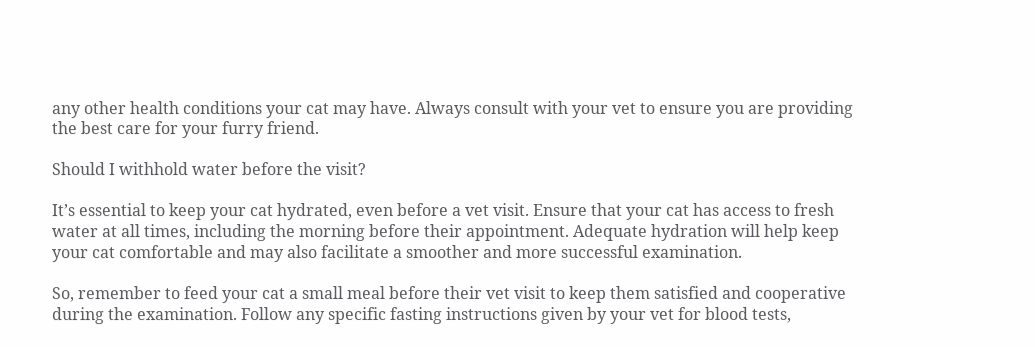any other health conditions your cat may have. Always consult with your vet to ensure you are providing the best care for your furry friend.

Should I withhold water before the visit?

It’s essential to keep your cat hydrated, even before a vet visit. Ensure that your cat has access to fresh water at all times, including the morning before their appointment. Adequate hydration will help keep your cat comfortable and may also facilitate a smoother and more successful examination.

So, remember to feed your cat a small meal before their vet visit to keep them satisfied and cooperative during the examination. Follow any specific fasting instructions given by your vet for blood tests,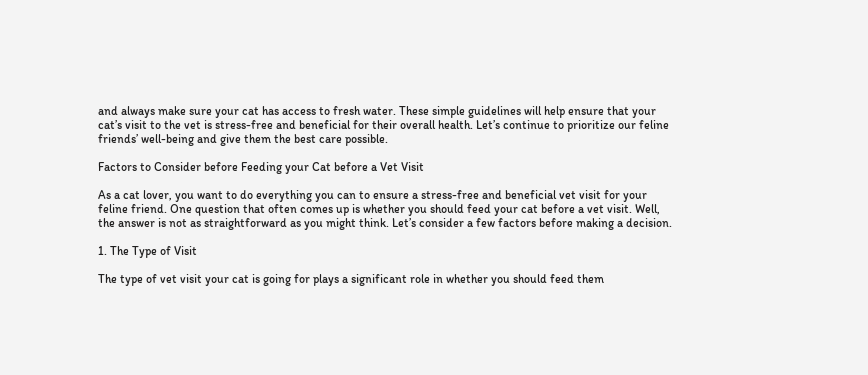and always make sure your cat has access to fresh water. These simple guidelines will help ensure that your cat’s visit to the vet is stress-free and beneficial for their overall health. Let’s continue to prioritize our feline friends’ well-being and give them the best care possible.

Factors to Consider before Feeding your Cat before a Vet Visit

As a cat lover, you want to do everything you can to ensure a stress-free and beneficial vet visit for your feline friend. One question that often comes up is whether you should feed your cat before a vet visit. Well, the answer is not as straightforward as you might think. Let’s consider a few factors before making a decision.

1. The Type of Visit

The type of vet visit your cat is going for plays a significant role in whether you should feed them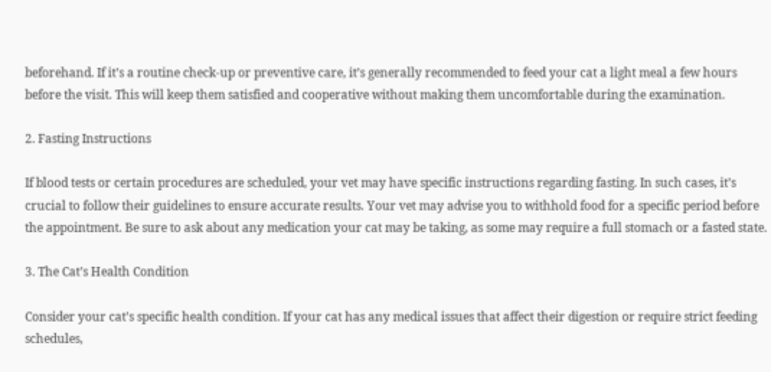beforehand. If it’s a routine check-up or preventive care, it’s generally recommended to feed your cat a light meal a few hours before the visit. This will keep them satisfied and cooperative without making them uncomfortable during the examination.

2. Fasting Instructions

If blood tests or certain procedures are scheduled, your vet may have specific instructions regarding fasting. In such cases, it’s crucial to follow their guidelines to ensure accurate results. Your vet may advise you to withhold food for a specific period before the appointment. Be sure to ask about any medication your cat may be taking, as some may require a full stomach or a fasted state.

3. The Cat’s Health Condition

Consider your cat’s specific health condition. If your cat has any medical issues that affect their digestion or require strict feeding schedules,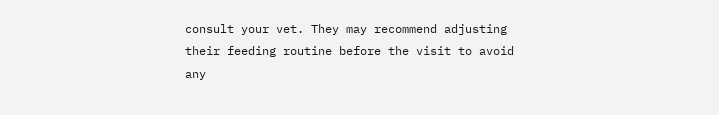consult your vet. They may recommend adjusting their feeding routine before the visit to avoid any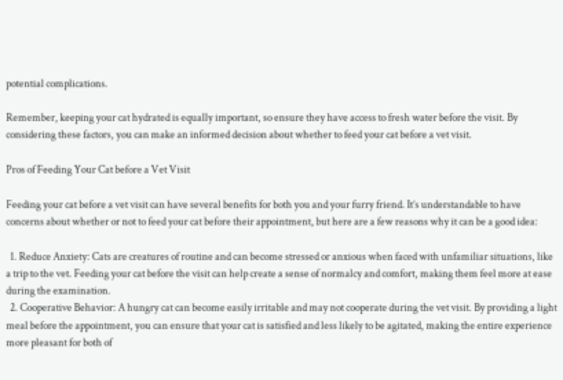potential complications.

Remember, keeping your cat hydrated is equally important, so ensure they have access to fresh water before the visit. By considering these factors, you can make an informed decision about whether to feed your cat before a vet visit.

Pros of Feeding Your Cat before a Vet Visit

Feeding your cat before a vet visit can have several benefits for both you and your furry friend. It’s understandable to have concerns about whether or not to feed your cat before their appointment, but here are a few reasons why it can be a good idea:

  1. Reduce Anxiety: Cats are creatures of routine and can become stressed or anxious when faced with unfamiliar situations, like a trip to the vet. Feeding your cat before the visit can help create a sense of normalcy and comfort, making them feel more at ease during the examination.
  2. Cooperative Behavior: A hungry cat can become easily irritable and may not cooperate during the vet visit. By providing a light meal before the appointment, you can ensure that your cat is satisfied and less likely to be agitated, making the entire experience more pleasant for both of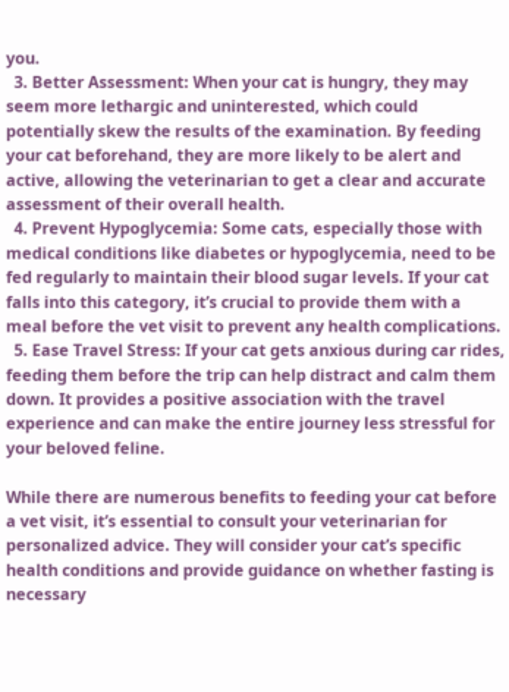you.
  3. Better Assessment: When your cat is hungry, they may seem more lethargic and uninterested, which could potentially skew the results of the examination. By feeding your cat beforehand, they are more likely to be alert and active, allowing the veterinarian to get a clear and accurate assessment of their overall health.
  4. Prevent Hypoglycemia: Some cats, especially those with medical conditions like diabetes or hypoglycemia, need to be fed regularly to maintain their blood sugar levels. If your cat falls into this category, it’s crucial to provide them with a meal before the vet visit to prevent any health complications.
  5. Ease Travel Stress: If your cat gets anxious during car rides, feeding them before the trip can help distract and calm them down. It provides a positive association with the travel experience and can make the entire journey less stressful for your beloved feline.

While there are numerous benefits to feeding your cat before a vet visit, it’s essential to consult your veterinarian for personalized advice. They will consider your cat’s specific health conditions and provide guidance on whether fasting is necessary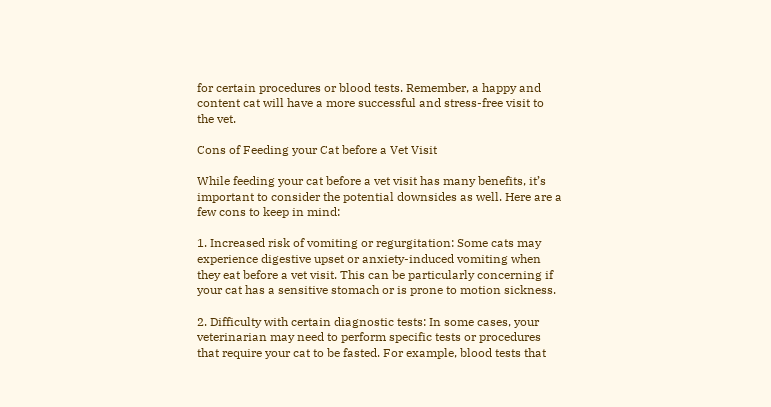for certain procedures or blood tests. Remember, a happy and content cat will have a more successful and stress-free visit to the vet.

Cons of Feeding your Cat before a Vet Visit

While feeding your cat before a vet visit has many benefits, it’s important to consider the potential downsides as well. Here are a few cons to keep in mind:

1. Increased risk of vomiting or regurgitation: Some cats may experience digestive upset or anxiety-induced vomiting when they eat before a vet visit. This can be particularly concerning if your cat has a sensitive stomach or is prone to motion sickness.

2. Difficulty with certain diagnostic tests: In some cases, your veterinarian may need to perform specific tests or procedures that require your cat to be fasted. For example, blood tests that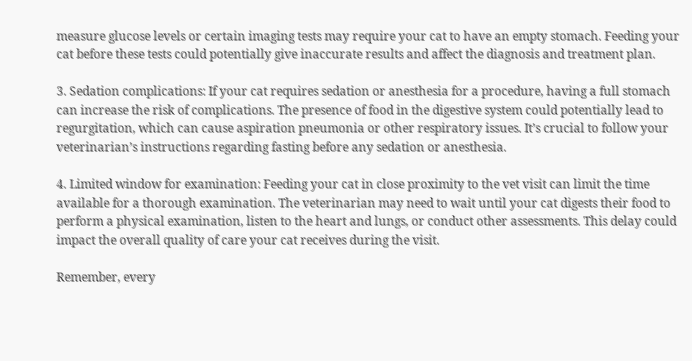measure glucose levels or certain imaging tests may require your cat to have an empty stomach. Feeding your cat before these tests could potentially give inaccurate results and affect the diagnosis and treatment plan.

3. Sedation complications: If your cat requires sedation or anesthesia for a procedure, having a full stomach can increase the risk of complications. The presence of food in the digestive system could potentially lead to regurgitation, which can cause aspiration pneumonia or other respiratory issues. It’s crucial to follow your veterinarian’s instructions regarding fasting before any sedation or anesthesia.

4. Limited window for examination: Feeding your cat in close proximity to the vet visit can limit the time available for a thorough examination. The veterinarian may need to wait until your cat digests their food to perform a physical examination, listen to the heart and lungs, or conduct other assessments. This delay could impact the overall quality of care your cat receives during the visit.

Remember, every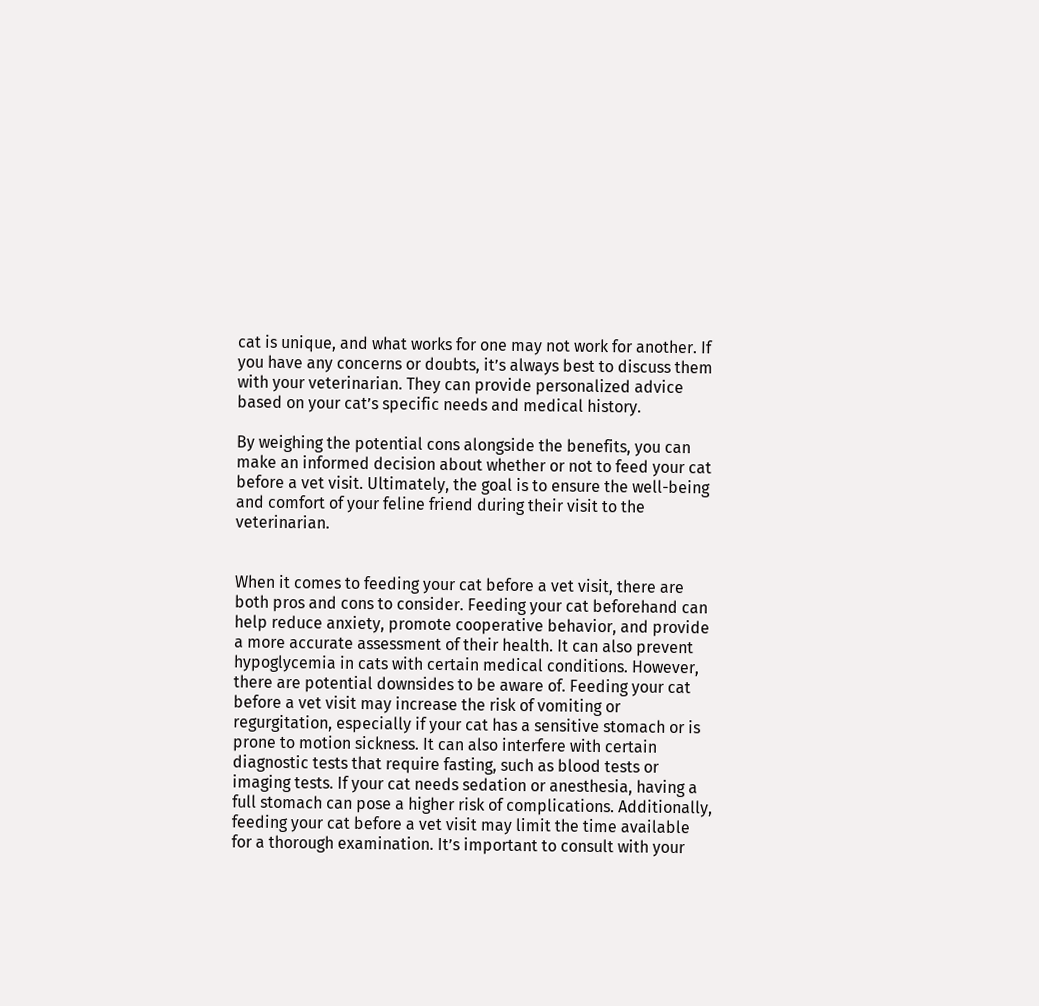cat is unique, and what works for one may not work for another. If you have any concerns or doubts, it’s always best to discuss them with your veterinarian. They can provide personalized advice based on your cat’s specific needs and medical history.

By weighing the potential cons alongside the benefits, you can make an informed decision about whether or not to feed your cat before a vet visit. Ultimately, the goal is to ensure the well-being and comfort of your feline friend during their visit to the veterinarian.


When it comes to feeding your cat before a vet visit, there are both pros and cons to consider. Feeding your cat beforehand can help reduce anxiety, promote cooperative behavior, and provide a more accurate assessment of their health. It can also prevent hypoglycemia in cats with certain medical conditions. However, there are potential downsides to be aware of. Feeding your cat before a vet visit may increase the risk of vomiting or regurgitation, especially if your cat has a sensitive stomach or is prone to motion sickness. It can also interfere with certain diagnostic tests that require fasting, such as blood tests or imaging tests. If your cat needs sedation or anesthesia, having a full stomach can pose a higher risk of complications. Additionally, feeding your cat before a vet visit may limit the time available for a thorough examination. It’s important to consult with your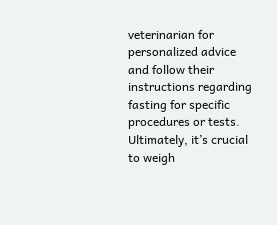veterinarian for personalized advice and follow their instructions regarding fasting for specific procedures or tests. Ultimately, it’s crucial to weigh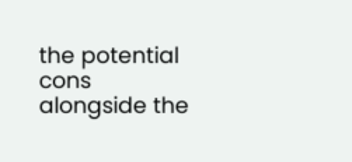the potential cons alongside the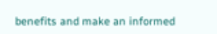benefits and make an informed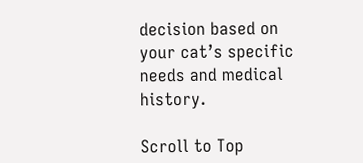decision based on your cat’s specific needs and medical history.

Scroll to Top